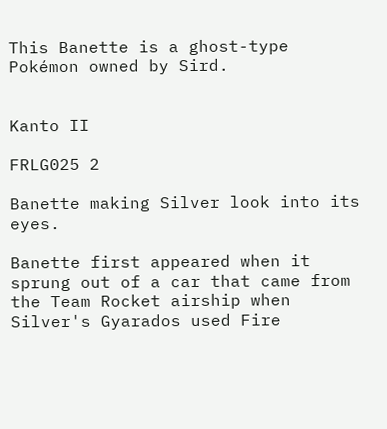This Banette is a ghost-type Pokémon owned by Sird.


Kanto II

FRLG025 2

Banette making Silver look into its eyes.

Banette first appeared when it sprung out of a car that came from the Team Rocket airship when Silver's Gyarados used Fire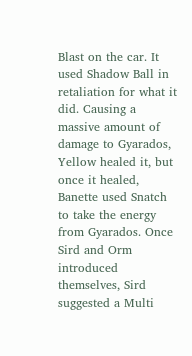Blast on the car. It used Shadow Ball in retaliation for what it did. Causing a massive amount of damage to Gyarados, Yellow healed it, but once it healed, Banette used Snatch to take the energy from Gyarados. Once Sird and Orm introduced themselves, Sird suggested a Multi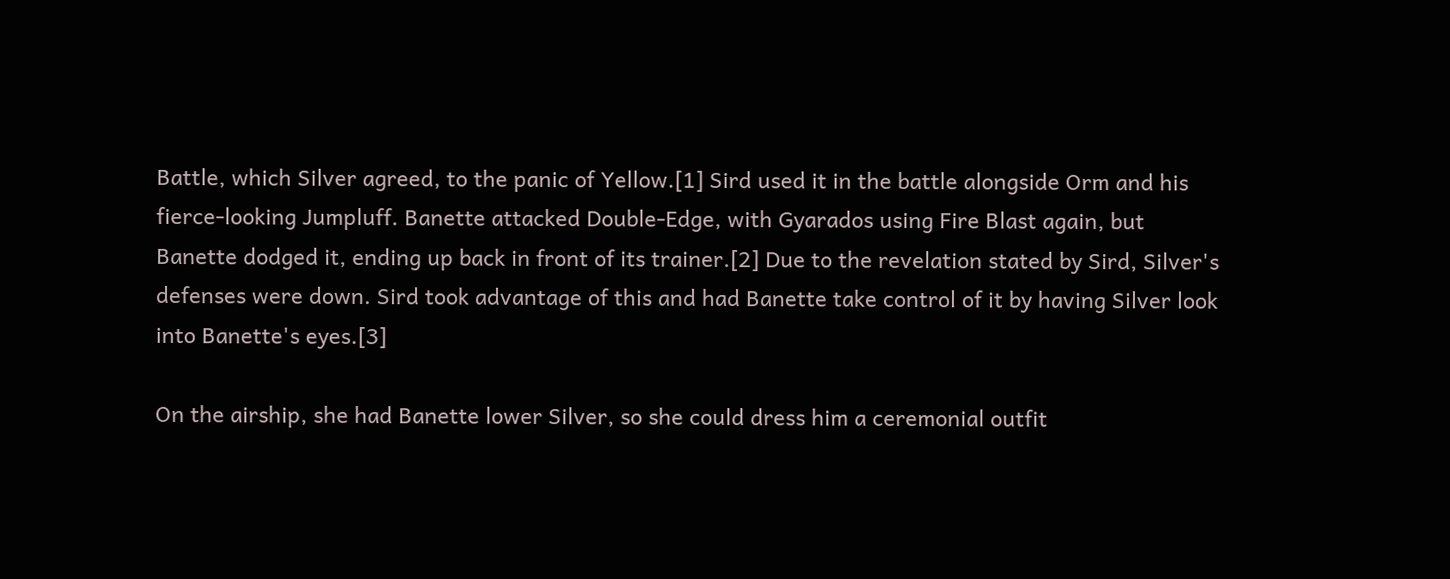Battle, which Silver agreed, to the panic of Yellow.[1] Sird used it in the battle alongside Orm and his fierce-looking Jumpluff. Banette attacked Double-Edge, with Gyarados using Fire Blast again, but Banette dodged it, ending up back in front of its trainer.[2] Due to the revelation stated by Sird, Silver's defenses were down. Sird took advantage of this and had Banette take control of it by having Silver look into Banette's eyes.[3]

On the airship, she had Banette lower Silver, so she could dress him a ceremonial outfit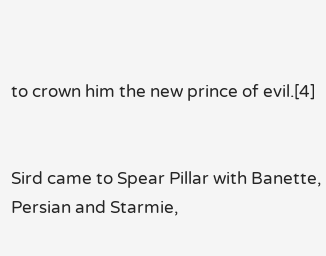to crown him the new prince of evil.[4]


Sird came to Spear Pillar with Banette, Persian and Starmie,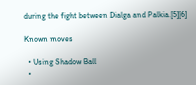during the fight between Dialga and Palkia.[5][6]

Known moves

  • Using Shadow Ball
  •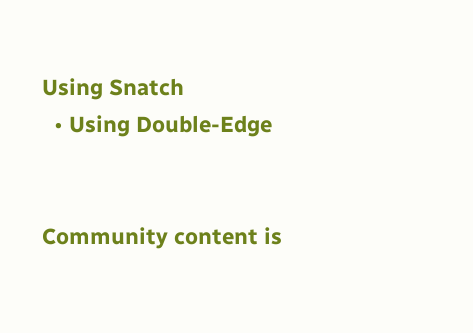Using Snatch
  • Using Double-Edge


Community content is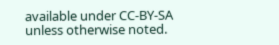available under CC-BY-SA unless otherwise noted.